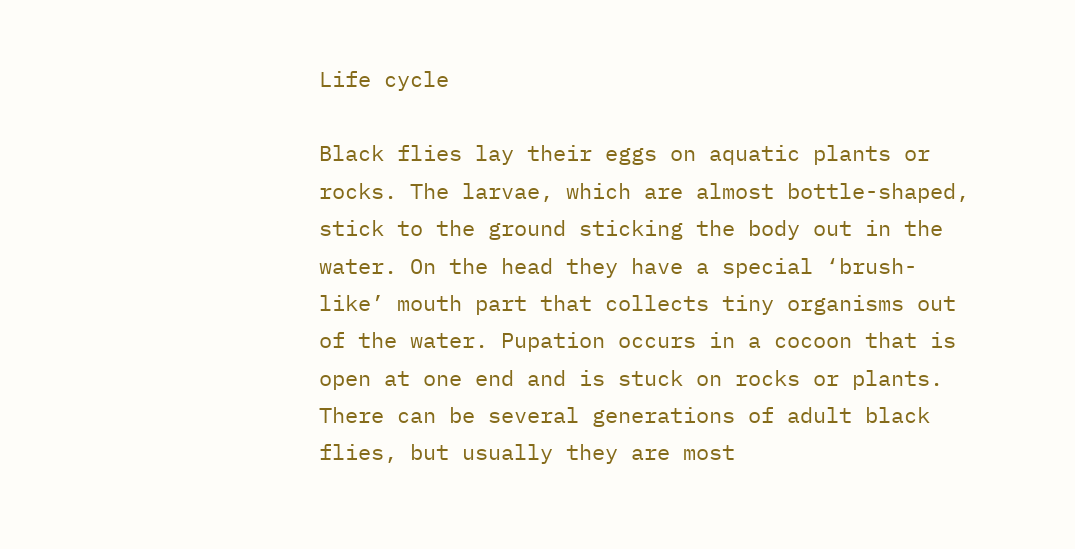Life cycle

Black flies lay their eggs on aquatic plants or rocks. The larvae, which are almost bottle-shaped, stick to the ground sticking the body out in the water. On the head they have a special ‘brush-like’ mouth part that collects tiny organisms out of the water. Pupation occurs in a cocoon that is open at one end and is stuck on rocks or plants. There can be several generations of adult black flies, but usually they are most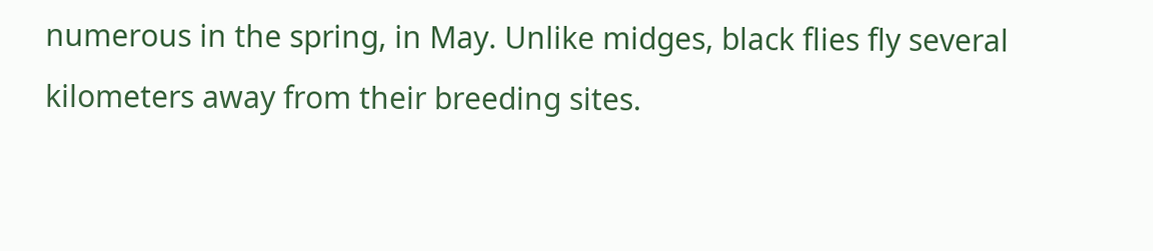numerous in the spring, in May. Unlike midges, black flies fly several kilometers away from their breeding sites.